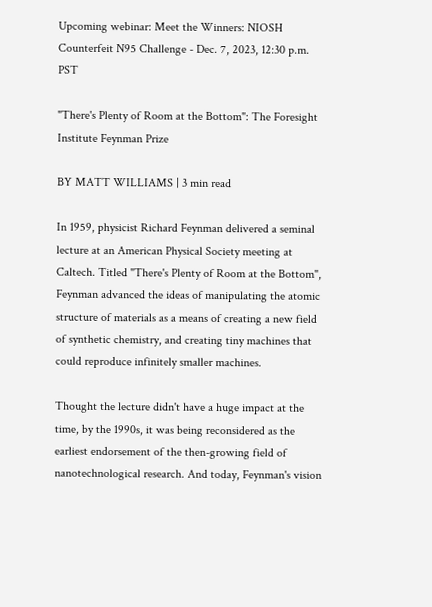Upcoming webinar: Meet the Winners: NIOSH Counterfeit N95 Challenge - Dec. 7, 2023, 12:30 p.m. PST

"There's Plenty of Room at the Bottom": The Foresight Institute Feynman Prize

BY MATT WILLIAMS | 3 min read

In 1959, physicist Richard Feynman delivered a seminal lecture at an American Physical Society meeting at Caltech. Titled "There's Plenty of Room at the Bottom", Feynman advanced the ideas of manipulating the atomic structure of materials as a means of creating a new field of synthetic chemistry, and creating tiny machines that could reproduce infinitely smaller machines.

Thought the lecture didn't have a huge impact at the time, by the 1990s, it was being reconsidered as the earliest endorsement of the then-growing field of nanotechnological research. And today, Feynman's vision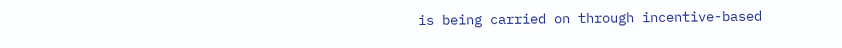is being carried on through incentive-based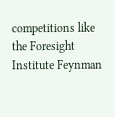competitions like the Foresight Institute Feynman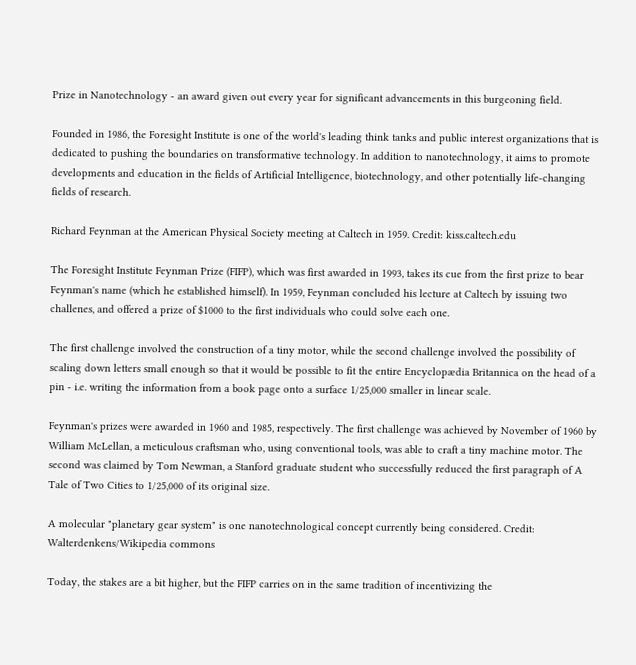Prize in Nanotechnology - an award given out every year for significant advancements in this burgeoning field.

Founded in 1986, the Foresight Institute is one of the world's leading think tanks and public interest organizations that is dedicated to pushing the boundaries on transformative technology. In addition to nanotechnology, it aims to promote developments and education in the fields of Artificial Intelligence, biotechnology, and other potentially life-changing fields of research.

Richard Feynman at the American Physical Society meeting at Caltech in 1959. Credit: kiss.caltech.edu

The Foresight Institute Feynman Prize (FIFP), which was first awarded in 1993, takes its cue from the first prize to bear Feynman's name (which he established himself). In 1959, Feynman concluded his lecture at Caltech by issuing two challenes, and offered a prize of $1000 to the first individuals who could solve each one.

The first challenge involved the construction of a tiny motor, while the second challenge involved the possibility of scaling down letters small enough so that it would be possible to fit the entire Encyclopædia Britannica on the head of a pin - i.e. writing the information from a book page onto a surface 1/25,000 smaller in linear scale.

Feynman's prizes were awarded in 1960 and 1985, respectively. The first challenge was achieved by November of 1960 by William McLellan, a meticulous craftsman who, using conventional tools, was able to craft a tiny machine motor. The second was claimed by Tom Newman, a Stanford graduate student who successfully reduced the first paragraph of A Tale of Two Cities to 1/25,000 of its original size.

A molecular "planetary gear system" is one nanotechnological concept currently being considered. Credit: Walterdenkens/Wikipedia commons

Today, the stakes are a bit higher, but the FIFP carries on in the same tradition of incentivizing the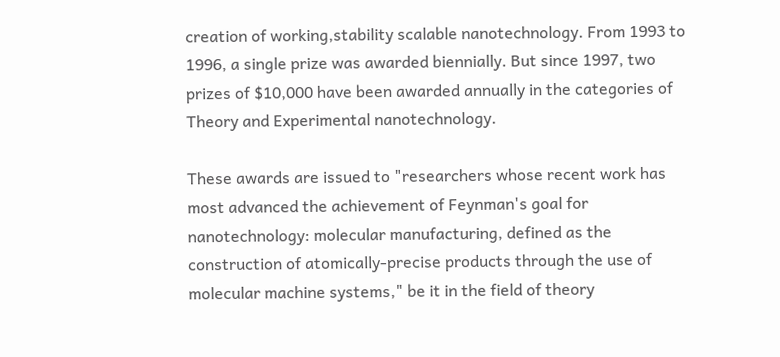creation of working,stability scalable nanotechnology. From 1993 to 1996, a single prize was awarded biennially. But since 1997, two prizes of $10,000 have been awarded annually in the categories of Theory and Experimental nanotechnology.

These awards are issued to "researchers whose recent work has most advanced the achievement of Feynman's goal for nanotechnology: molecular manufacturing, defined as the construction of atomically-precise products through the use of molecular machine systems," be it in the field of theory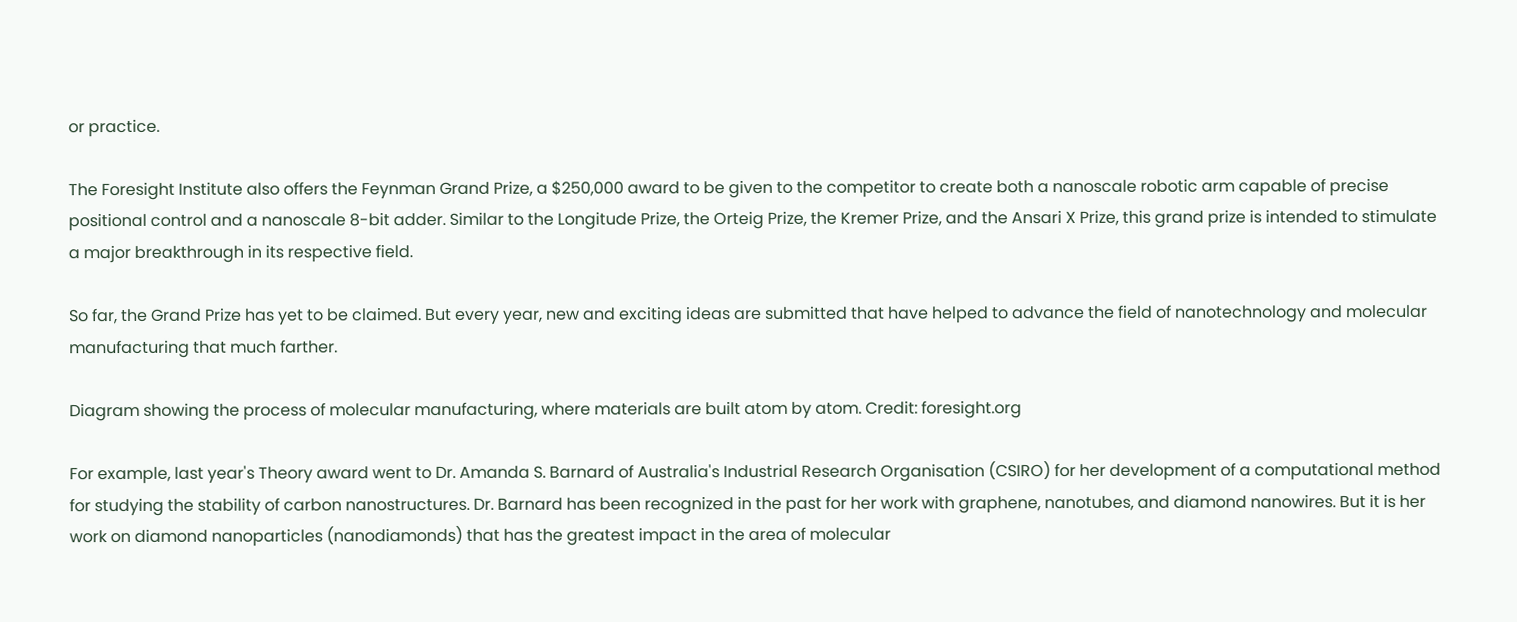or practice.

The Foresight Institute also offers the Feynman Grand Prize, a $250,000 award to be given to the competitor to create both a nanoscale robotic arm capable of precise positional control and a nanoscale 8-bit adder. Similar to the Longitude Prize, the Orteig Prize, the Kremer Prize, and the Ansari X Prize, this grand prize is intended to stimulate a major breakthrough in its respective field.

So far, the Grand Prize has yet to be claimed. But every year, new and exciting ideas are submitted that have helped to advance the field of nanotechnology and molecular manufacturing that much farther.

Diagram showing the process of molecular manufacturing, where materials are built atom by atom. Credit: foresight.org

For example, last year's Theory award went to Dr. Amanda S. Barnard of Australia's Industrial Research Organisation (CSIRO) for her development of a computational method for studying the stability of carbon nanostructures. Dr. Barnard has been recognized in the past for her work with graphene, nanotubes, and diamond nanowires. But it is her work on diamond nanoparticles (nanodiamonds) that has the greatest impact in the area of molecular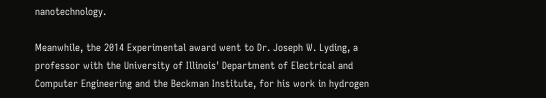nanotechnology.

Meanwhile, the 2014 Experimental award went to Dr. Joseph W. Lyding, a professor with the University of Illinois' Department of Electrical and Computer Engineering and the Beckman Institute, for his work in hydrogen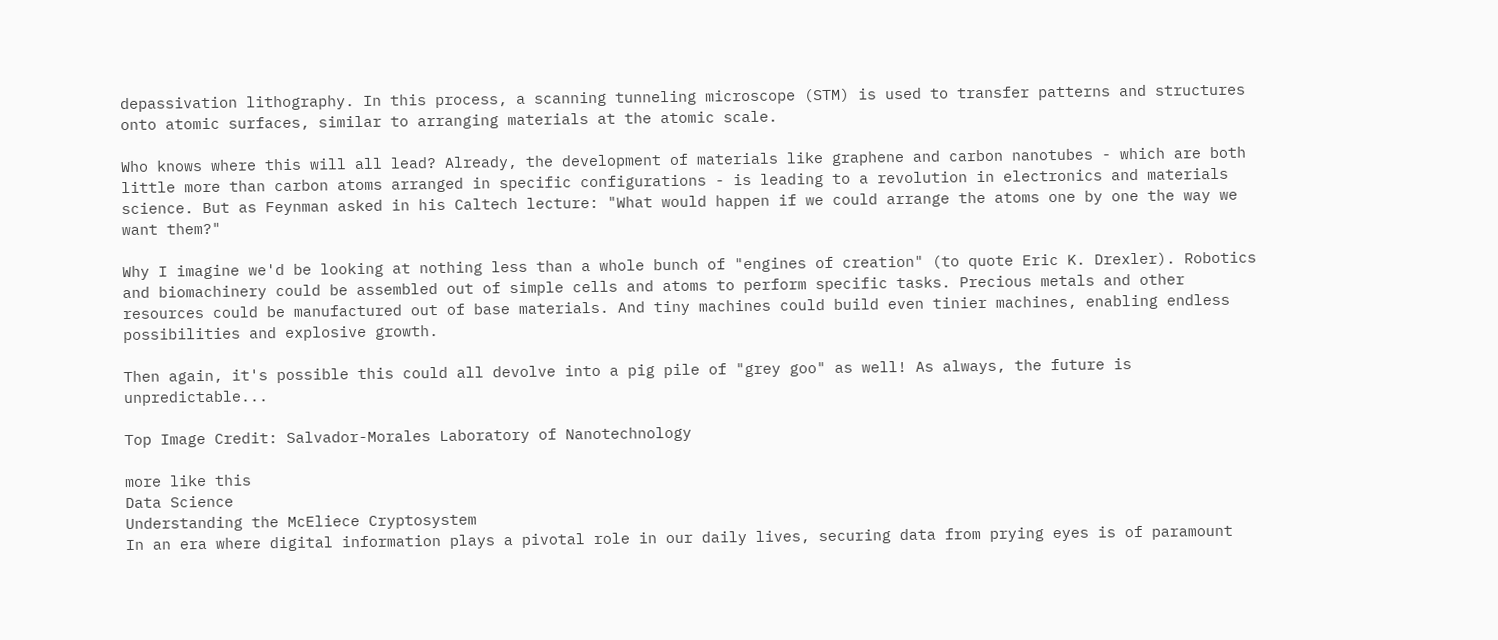depassivation lithography. In this process, a scanning tunneling microscope (STM) is used to transfer patterns and structures onto atomic surfaces, similar to arranging materials at the atomic scale.

Who knows where this will all lead? Already, the development of materials like graphene and carbon nanotubes - which are both little more than carbon atoms arranged in specific configurations - is leading to a revolution in electronics and materials science. But as Feynman asked in his Caltech lecture: "What would happen if we could arrange the atoms one by one the way we want them?"

Why I imagine we'd be looking at nothing less than a whole bunch of "engines of creation" (to quote Eric K. Drexler). Robotics and biomachinery could be assembled out of simple cells and atoms to perform specific tasks. Precious metals and other resources could be manufactured out of base materials. And tiny machines could build even tinier machines, enabling endless possibilities and explosive growth.

Then again, it's possible this could all devolve into a pig pile of "grey goo" as well! As always, the future is unpredictable...

Top Image Credit: Salvador-Morales Laboratory of Nanotechnology

more like this
Data Science
Understanding the McEliece Cryptosystem
In an era where digital information plays a pivotal role in our daily lives, securing data from prying eyes is of paramount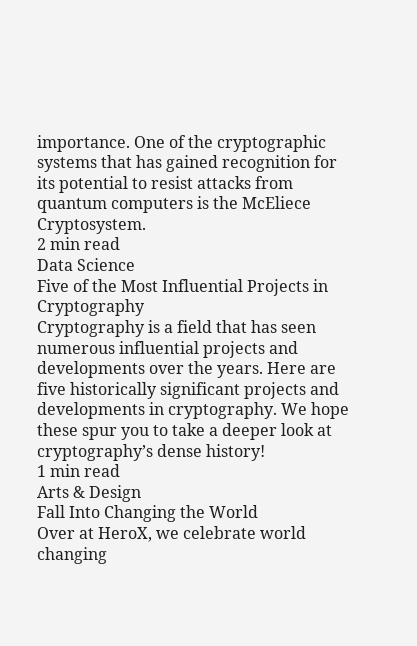importance. One of the cryptographic systems that has gained recognition for its potential to resist attacks from quantum computers is the McEliece Cryptosystem.
2 min read
Data Science
Five of the Most Influential Projects in Cryptography
Cryptography is a field that has seen numerous influential projects and developments over the years. Here are five historically significant projects and developments in cryptography. We hope these spur you to take a deeper look at cryptography’s dense history!
1 min read
Arts & Design
Fall Into Changing the World
Over at HeroX, we celebrate world changing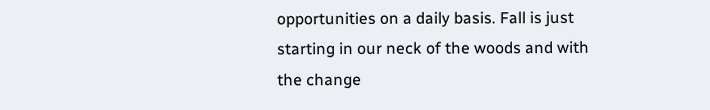opportunities on a daily basis. Fall is just starting in our neck of the woods and with the change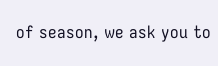of season, we ask you to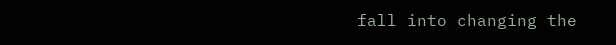fall into changing the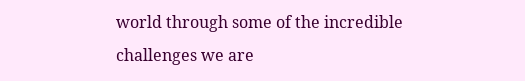world through some of the incredible challenges we are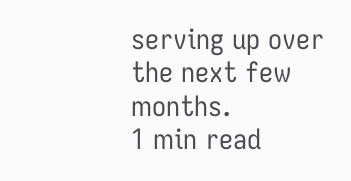serving up over the next few months.
1 min read